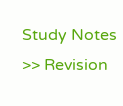Study Notes >> Revision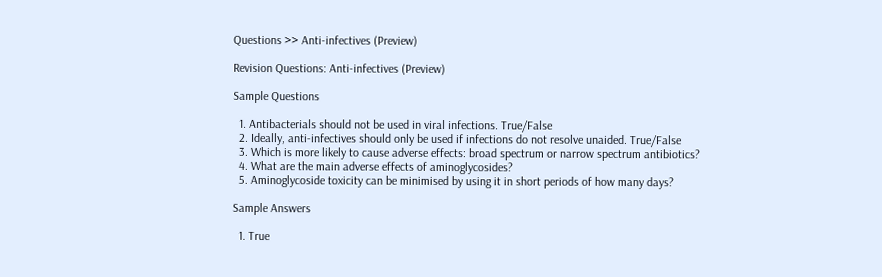Questions >> Anti-infectives (Preview)

Revision Questions: Anti-infectives (Preview)

Sample Questions

  1. Antibacterials should not be used in viral infections. True/False
  2. Ideally, anti-infectives should only be used if infections do not resolve unaided. True/False
  3. Which is more likely to cause adverse effects: broad spectrum or narrow spectrum antibiotics?
  4. What are the main adverse effects of aminoglycosides?
  5. Aminoglycoside toxicity can be minimised by using it in short periods of how many days?

Sample Answers

  1. True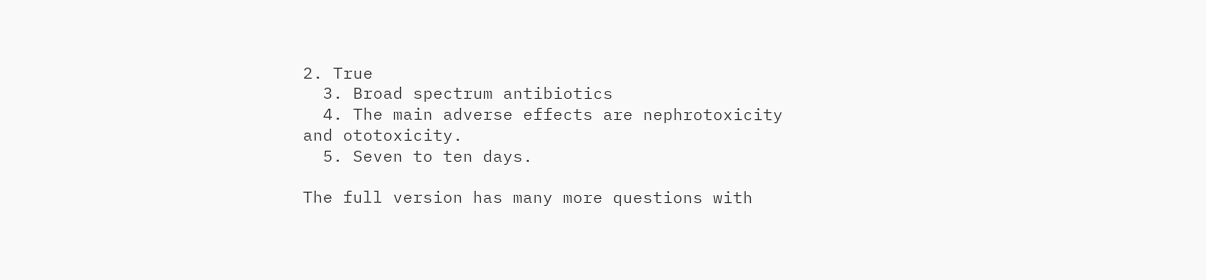2. True
  3. Broad spectrum antibiotics
  4. The main adverse effects are nephrotoxicity and ototoxicity.
  5. Seven to ten days.

The full version has many more questions with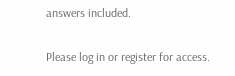answers included.

Please log in or register for access.